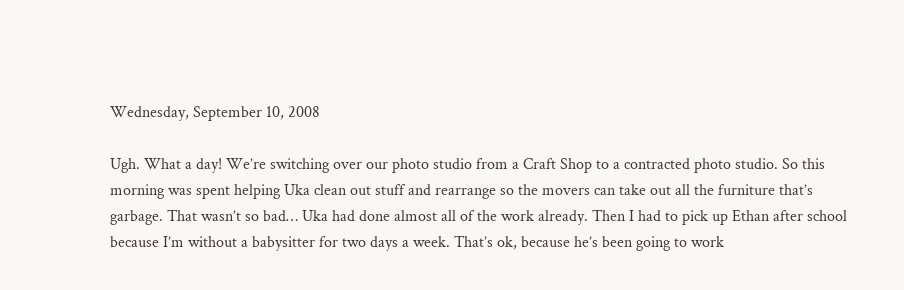Wednesday, September 10, 2008

Ugh. What a day! We’re switching over our photo studio from a Craft Shop to a contracted photo studio. So this morning was spent helping Uka clean out stuff and rearrange so the movers can take out all the furniture that’s garbage. That wasn’t so bad… Uka had done almost all of the work already. Then I had to pick up Ethan after school because I’m without a babysitter for two days a week. That’s ok, because he’s been going to work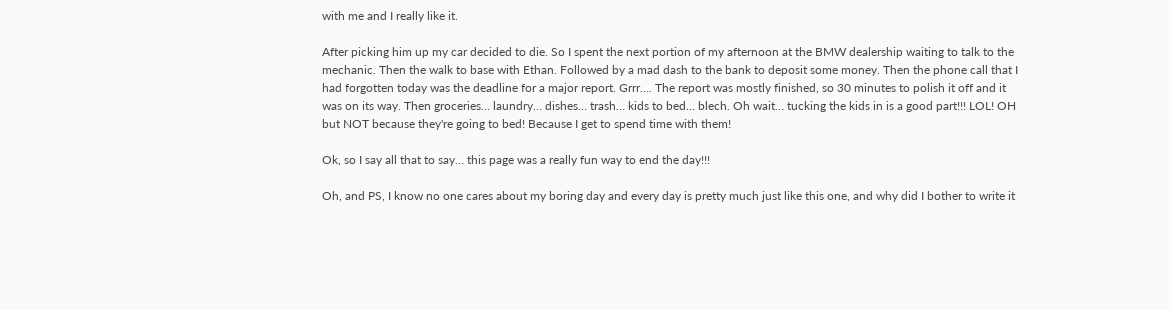with me and I really like it.

After picking him up my car decided to die. So I spent the next portion of my afternoon at the BMW dealership waiting to talk to the mechanic. Then the walk to base with Ethan. Followed by a mad dash to the bank to deposit some money. Then the phone call that I had forgotten today was the deadline for a major report. Grrr…. The report was mostly finished, so 30 minutes to polish it off and it was on its way. Then groceries… laundry… dishes… trash… kids to bed… blech. Oh wait… tucking the kids in is a good part!!! LOL! OH but NOT because they're going to bed! Because I get to spend time with them!

Ok, so I say all that to say… this page was a really fun way to end the day!!!

Oh, and PS, I know no one cares about my boring day and every day is pretty much just like this one, and why did I bother to write it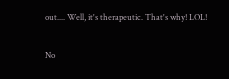out.... Well, it's therapeutic. That's why! LOL!

No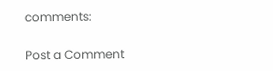comments:

Post a Comment